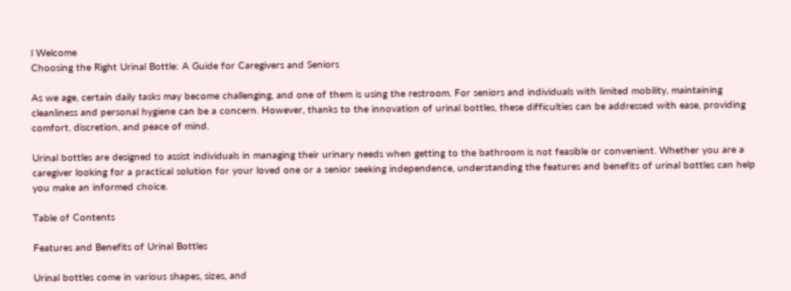l Welcome
Choosing the Right Urinal Bottle: A Guide for Caregivers and Seniors

As we age, certain daily tasks may become challenging, and one of them is using the restroom. For seniors and individuals with limited mobility, maintaining cleanliness and personal hygiene can be a concern. However, thanks to the innovation of urinal bottles, these difficulties can be addressed with ease, providing comfort, discretion, and peace of mind.

Urinal bottles are designed to assist individuals in managing their urinary needs when getting to the bathroom is not feasible or convenient. Whether you are a caregiver looking for a practical solution for your loved one or a senior seeking independence, understanding the features and benefits of urinal bottles can help you make an informed choice.

Table of Contents

Features and Benefits of Urinal Bottles

Urinal bottles come in various shapes, sizes, and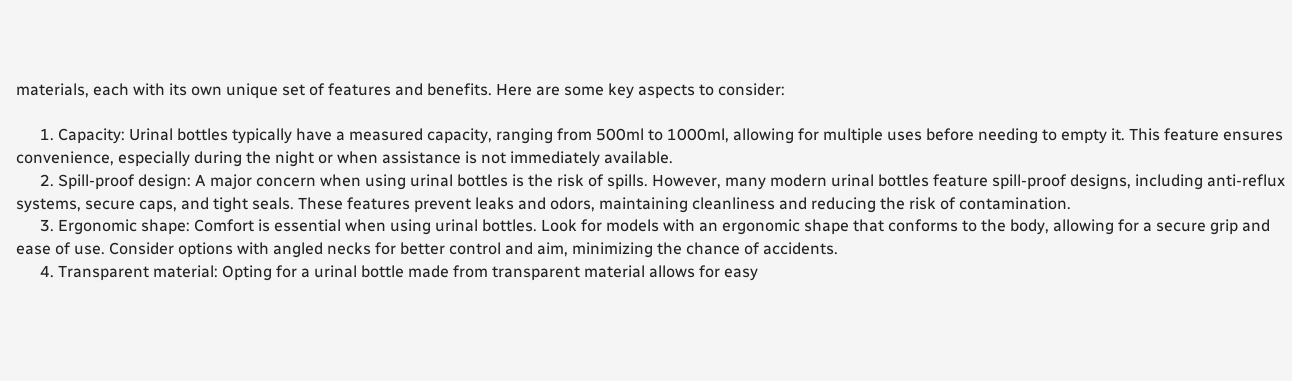materials, each with its own unique set of features and benefits. Here are some key aspects to consider:

      1. Capacity: Urinal bottles typically have a measured capacity, ranging from 500ml to 1000ml, allowing for multiple uses before needing to empty it. This feature ensures convenience, especially during the night or when assistance is not immediately available.
      2. Spill-proof design: A major concern when using urinal bottles is the risk of spills. However, many modern urinal bottles feature spill-proof designs, including anti-reflux systems, secure caps, and tight seals. These features prevent leaks and odors, maintaining cleanliness and reducing the risk of contamination.
      3. Ergonomic shape: Comfort is essential when using urinal bottles. Look for models with an ergonomic shape that conforms to the body, allowing for a secure grip and ease of use. Consider options with angled necks for better control and aim, minimizing the chance of accidents.
      4. Transparent material: Opting for a urinal bottle made from transparent material allows for easy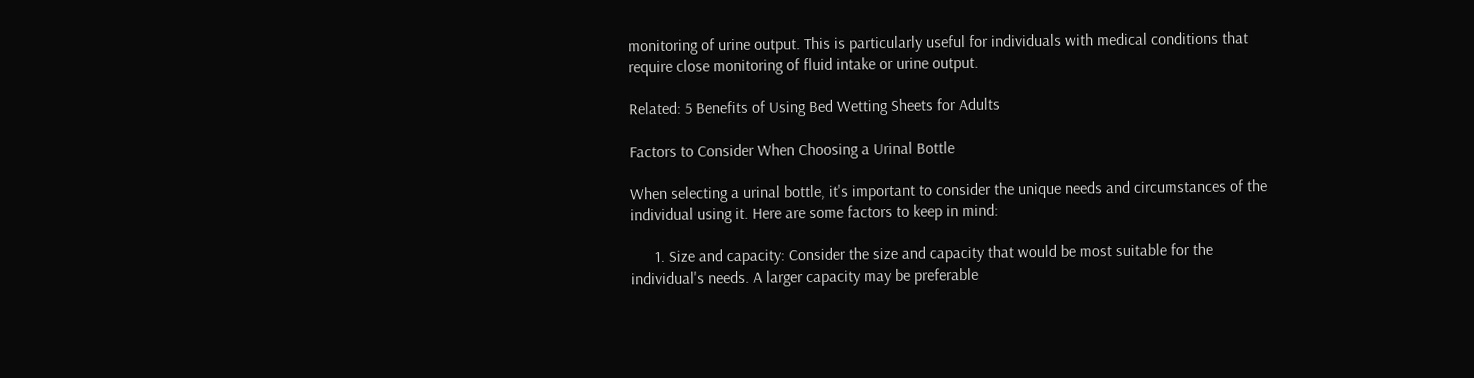monitoring of urine output. This is particularly useful for individuals with medical conditions that require close monitoring of fluid intake or urine output.

Related: 5 Benefits of Using Bed Wetting Sheets for Adults

Factors to Consider When Choosing a Urinal Bottle

When selecting a urinal bottle, it's important to consider the unique needs and circumstances of the individual using it. Here are some factors to keep in mind:

      1. Size and capacity: Consider the size and capacity that would be most suitable for the individual's needs. A larger capacity may be preferable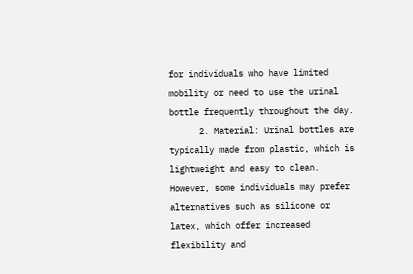for individuals who have limited mobility or need to use the urinal bottle frequently throughout the day.
      2. Material: Urinal bottles are typically made from plastic, which is lightweight and easy to clean. However, some individuals may prefer alternatives such as silicone or latex, which offer increased flexibility and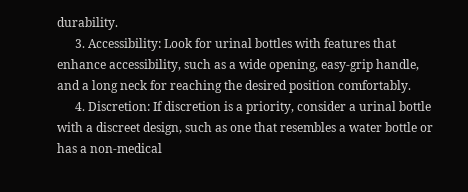durability.
      3. Accessibility: Look for urinal bottles with features that enhance accessibility, such as a wide opening, easy-grip handle, and a long neck for reaching the desired position comfortably.
      4. Discretion: If discretion is a priority, consider a urinal bottle with a discreet design, such as one that resembles a water bottle or has a non-medical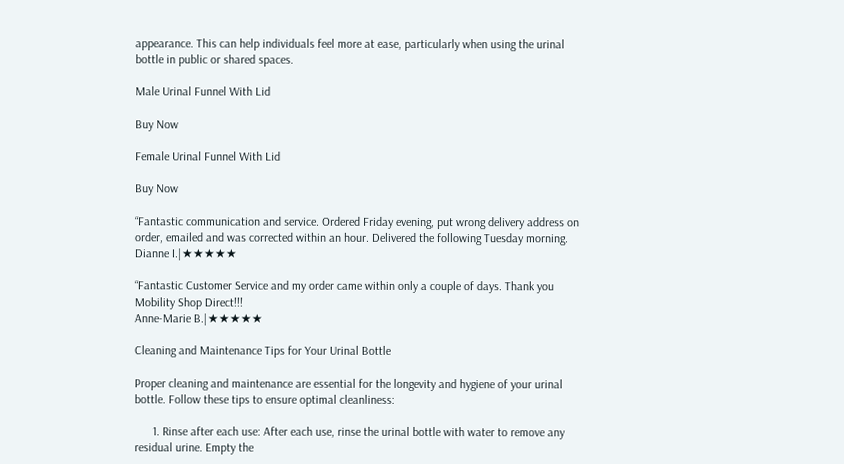appearance. This can help individuals feel more at ease, particularly when using the urinal bottle in public or shared spaces.

Male Urinal Funnel With Lid

Buy Now

Female Urinal Funnel With Lid

Buy Now

“Fantastic communication and service. Ordered Friday evening, put wrong delivery address on order, emailed and was corrected within an hour. Delivered the following Tuesday morning.
Dianne I.|★★★★★

“Fantastic Customer Service and my order came within only a couple of days. Thank you Mobility Shop Direct!!!
Anne-Marie B.|★★★★★

Cleaning and Maintenance Tips for Your Urinal Bottle

Proper cleaning and maintenance are essential for the longevity and hygiene of your urinal bottle. Follow these tips to ensure optimal cleanliness:

      1. Rinse after each use: After each use, rinse the urinal bottle with water to remove any residual urine. Empty the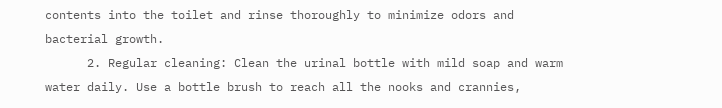contents into the toilet and rinse thoroughly to minimize odors and bacterial growth.
      2. Regular cleaning: Clean the urinal bottle with mild soap and warm water daily. Use a bottle brush to reach all the nooks and crannies,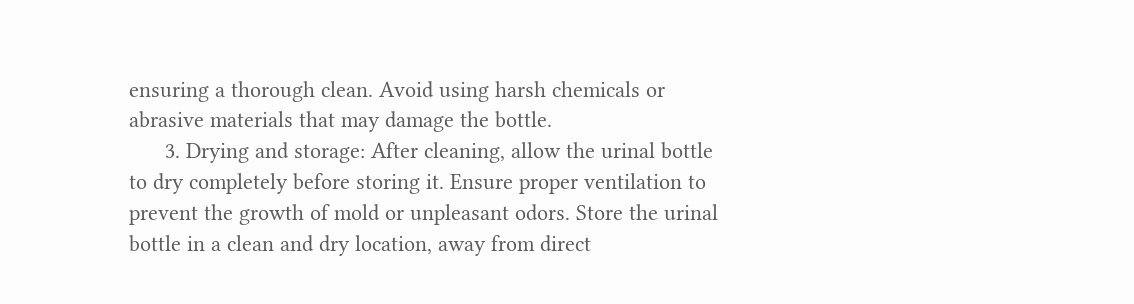ensuring a thorough clean. Avoid using harsh chemicals or abrasive materials that may damage the bottle.
      3. Drying and storage: After cleaning, allow the urinal bottle to dry completely before storing it. Ensure proper ventilation to prevent the growth of mold or unpleasant odors. Store the urinal bottle in a clean and dry location, away from direct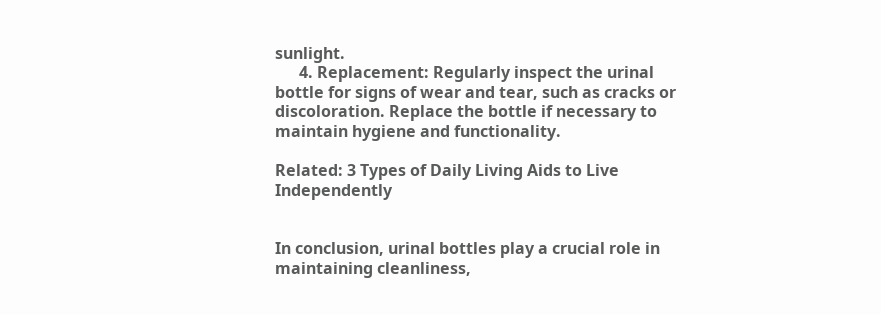sunlight.
      4. Replacement: Regularly inspect the urinal bottle for signs of wear and tear, such as cracks or discoloration. Replace the bottle if necessary to maintain hygiene and functionality.

Related: 3 Types of Daily Living Aids to Live Independently


In conclusion, urinal bottles play a crucial role in maintaining cleanliness,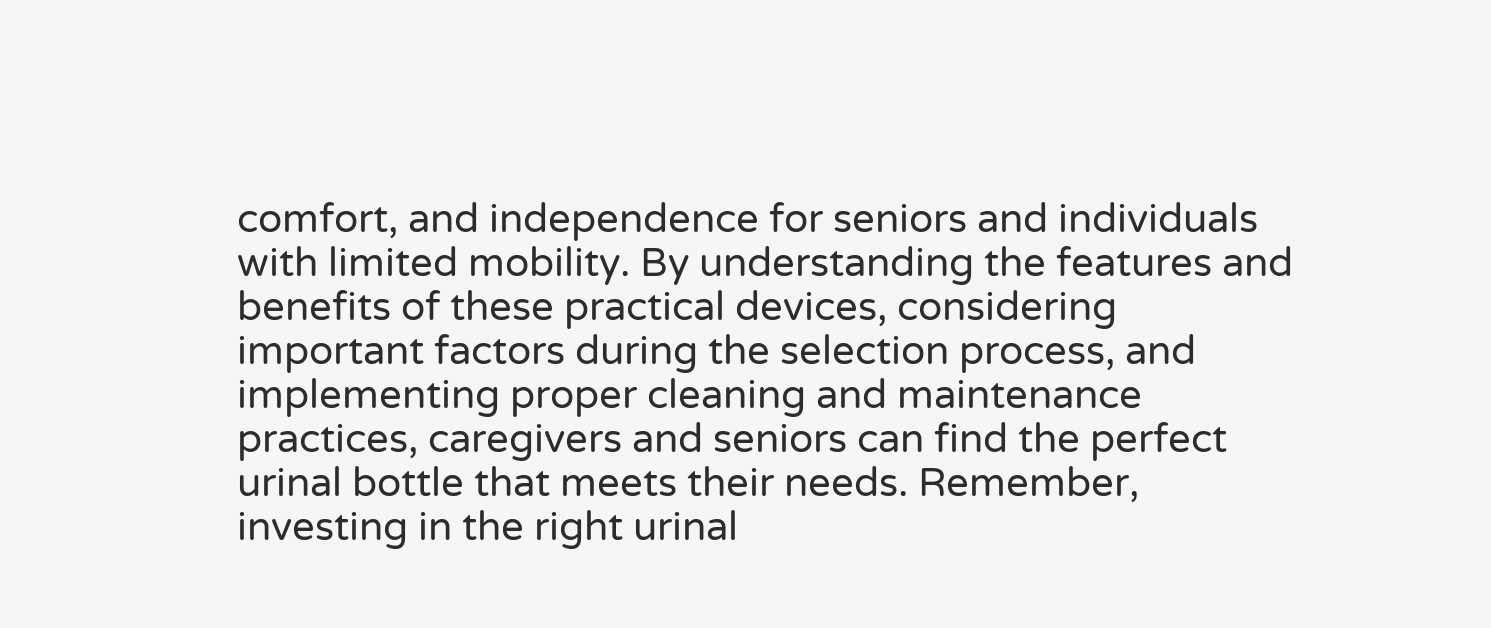comfort, and independence for seniors and individuals with limited mobility. By understanding the features and benefits of these practical devices, considering important factors during the selection process, and implementing proper cleaning and maintenance practices, caregivers and seniors can find the perfect urinal bottle that meets their needs. Remember, investing in the right urinal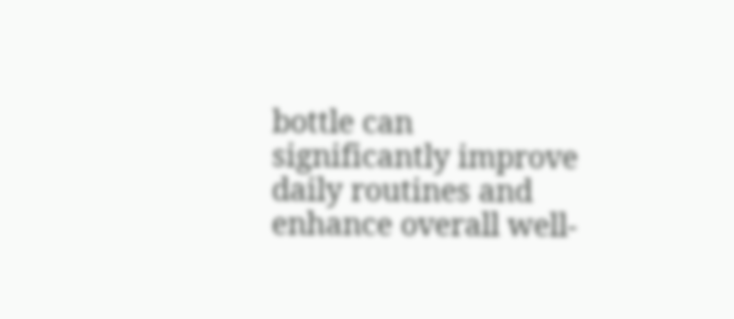bottle can significantly improve daily routines and enhance overall well-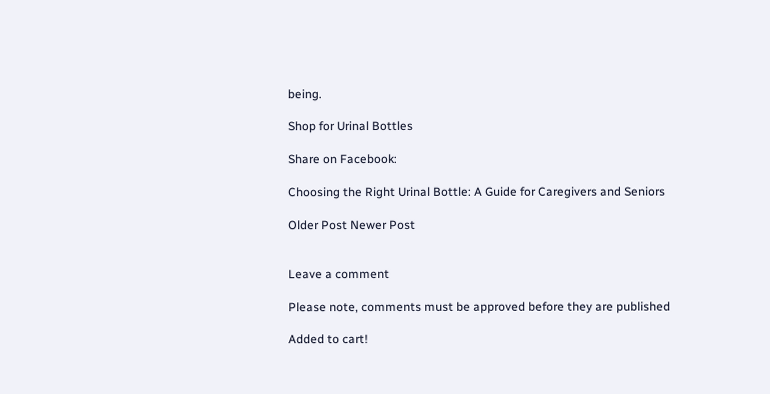being.

Shop for Urinal Bottles

Share on Facebook:

Choosing the Right Urinal Bottle: A Guide for Caregivers and Seniors

Older Post Newer Post


Leave a comment

Please note, comments must be approved before they are published

Added to cart!